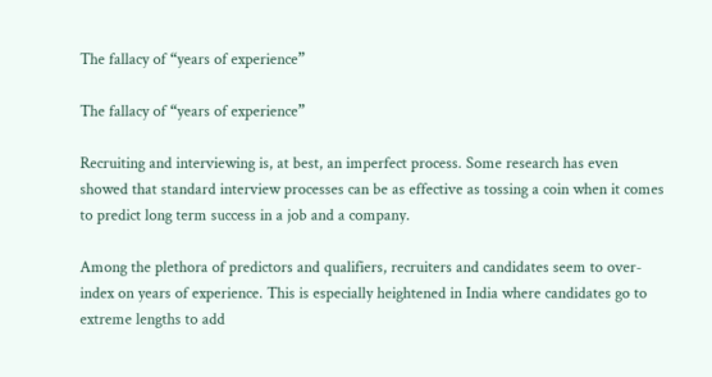The fallacy of “years of experience”

The fallacy of “years of experience”

Recruiting and interviewing is, at best, an imperfect process. Some research has even showed that standard interview processes can be as effective as tossing a coin when it comes to predict long term success in a job and a company.

Among the plethora of predictors and qualifiers, recruiters and candidates seem to over-index on years of experience. This is especially heightened in India where candidates go to extreme lengths to add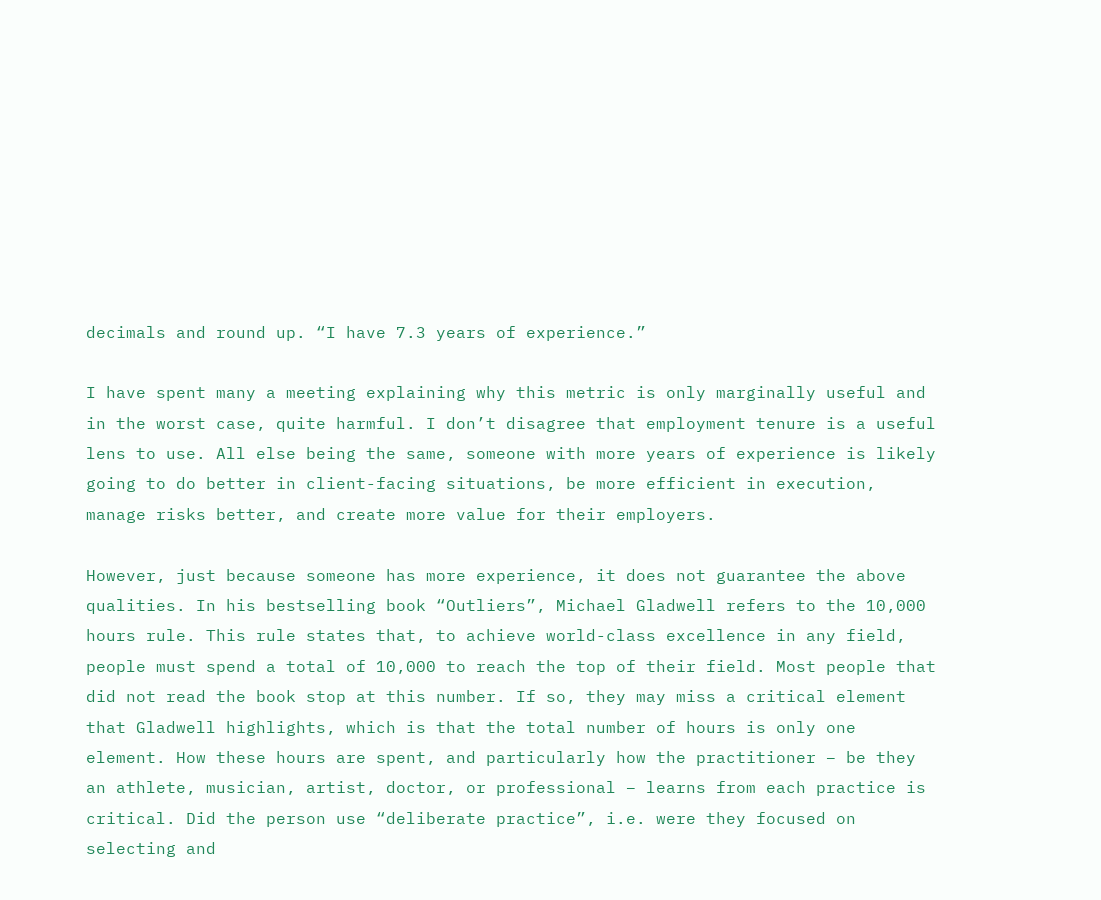decimals and round up. “I have 7.3 years of experience.”

I have spent many a meeting explaining why this metric is only marginally useful and in the worst case, quite harmful. I don’t disagree that employment tenure is a useful lens to use. All else being the same, someone with more years of experience is likely going to do better in client-facing situations, be more efficient in execution, manage risks better, and create more value for their employers.

However, just because someone has more experience, it does not guarantee the above qualities. In his bestselling book “Outliers”, Michael Gladwell refers to the 10,000 hours rule. This rule states that, to achieve world-class excellence in any field, people must spend a total of 10,000 to reach the top of their field. Most people that did not read the book stop at this number. If so, they may miss a critical element that Gladwell highlights, which is that the total number of hours is only one element. How these hours are spent, and particularly how the practitioner – be they an athlete, musician, artist, doctor, or professional – learns from each practice is critical. Did the person use “deliberate practice”, i.e. were they focused on selecting and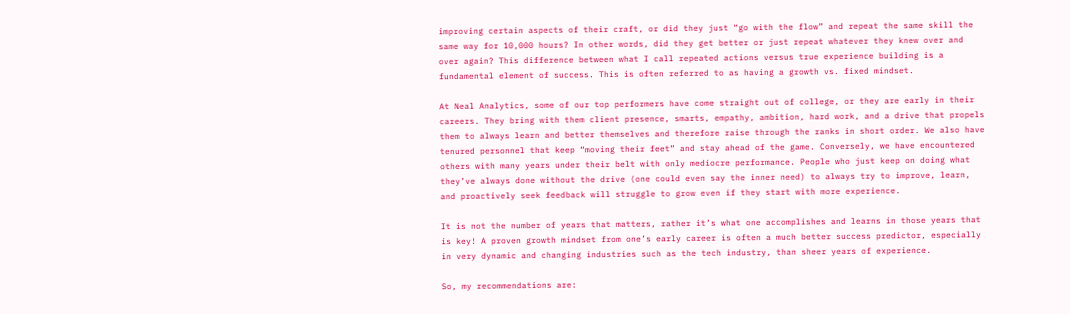improving certain aspects of their craft, or did they just “go with the flow” and repeat the same skill the same way for 10,000 hours? In other words, did they get better or just repeat whatever they knew over and over again? This difference between what I call repeated actions versus true experience building is a fundamental element of success. This is often referred to as having a growth vs. fixed mindset.

At Neal Analytics, some of our top performers have come straight out of college, or they are early in their careers. They bring with them client presence, smarts, empathy, ambition, hard work, and a drive that propels them to always learn and better themselves and therefore raise through the ranks in short order. We also have tenured personnel that keep “moving their feet” and stay ahead of the game. Conversely, we have encountered others with many years under their belt with only mediocre performance. People who just keep on doing what they’ve always done without the drive (one could even say the inner need) to always try to improve, learn, and proactively seek feedback will struggle to grow even if they start with more experience.

It is not the number of years that matters, rather it’s what one accomplishes and learns in those years that is key! A proven growth mindset from one’s early career is often a much better success predictor, especially in very dynamic and changing industries such as the tech industry, than sheer years of experience.

So, my recommendations are: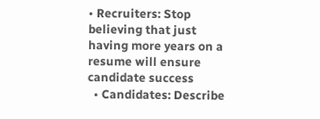• Recruiters: Stop believing that just having more years on a resume will ensure candidate success
  • Candidates: Describe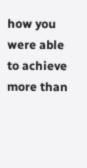how you were able to achieve more than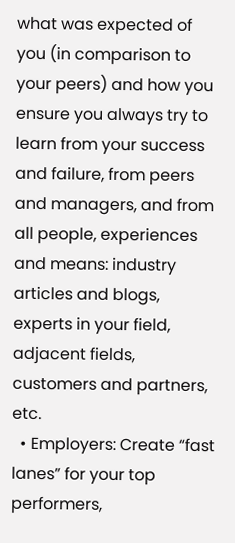what was expected of you (in comparison to your peers) and how you ensure you always try to learn from your success and failure, from peers and managers, and from all people, experiences and means: industry articles and blogs, experts in your field, adjacent fields, customers and partners, etc.
  • Employers: Create “fast lanes” for your top performers,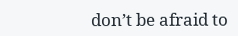don’t be afraid to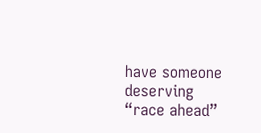have someone deserving “race ahead”